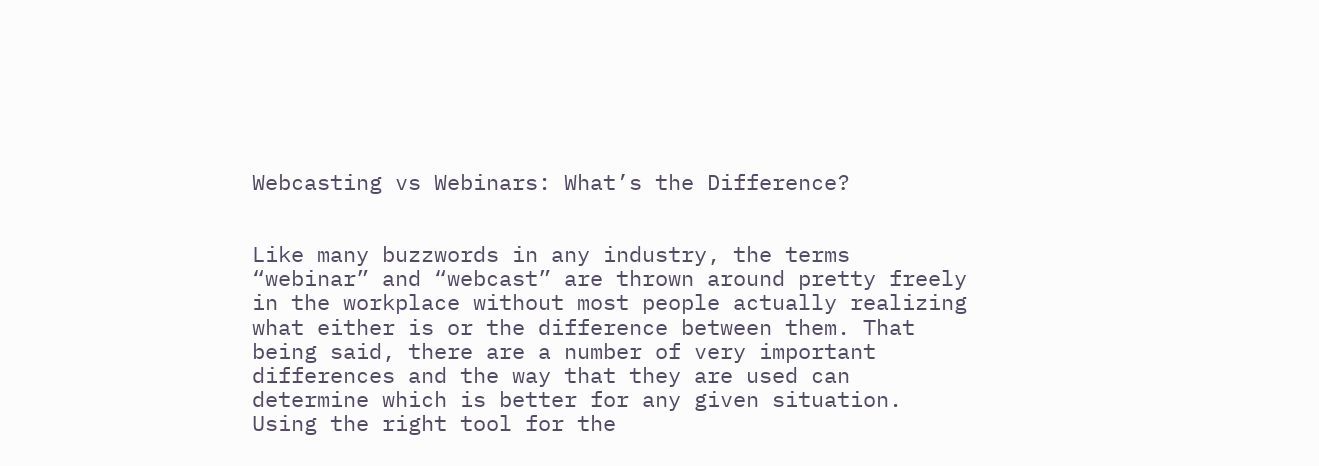Webcasting vs Webinars: What’s the Difference?


Like many buzzwords in any industry, the terms “webinar” and “webcast” are thrown around pretty freely in the workplace without most people actually realizing what either is or the difference between them. That being said, there are a number of very important differences and the way that they are used can determine which is better for any given situation. Using the right tool for the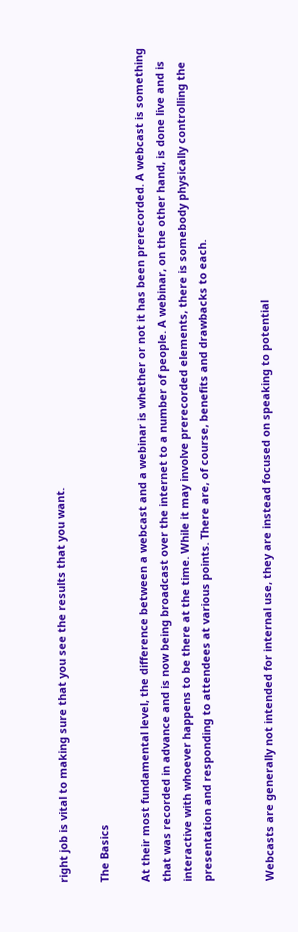right job is vital to making sure that you see the results that you want.

The Basics

At their most fundamental level, the difference between a webcast and a webinar is whether or not it has been prerecorded. A webcast is something that was recorded in advance and is now being broadcast over the internet to a number of people. A webinar, on the other hand, is done live and is interactive with whoever happens to be there at the time. While it may involve prerecorded elements, there is somebody physically controlling the presentation and responding to attendees at various points. There are, of course, benefits and drawbacks to each.


Webcasts are generally not intended for internal use, they are instead focused on speaking to potential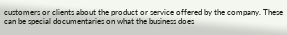customers or clients about the product or service offered by the company. These can be special documentaries on what the business does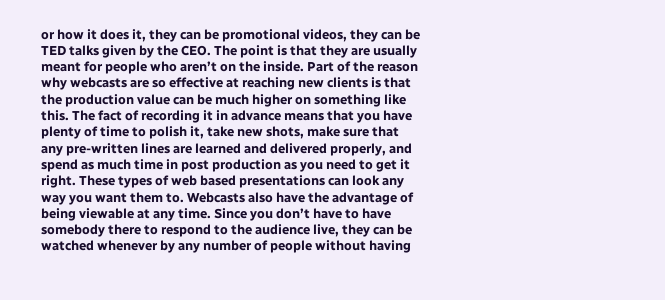or how it does it, they can be promotional videos, they can be TED talks given by the CEO. The point is that they are usually meant for people who aren’t on the inside. Part of the reason why webcasts are so effective at reaching new clients is that the production value can be much higher on something like this. The fact of recording it in advance means that you have plenty of time to polish it, take new shots, make sure that any pre-written lines are learned and delivered properly, and spend as much time in post production as you need to get it right. These types of web based presentations can look any way you want them to. Webcasts also have the advantage of being viewable at any time. Since you don’t have to have somebody there to respond to the audience live, they can be watched whenever by any number of people without having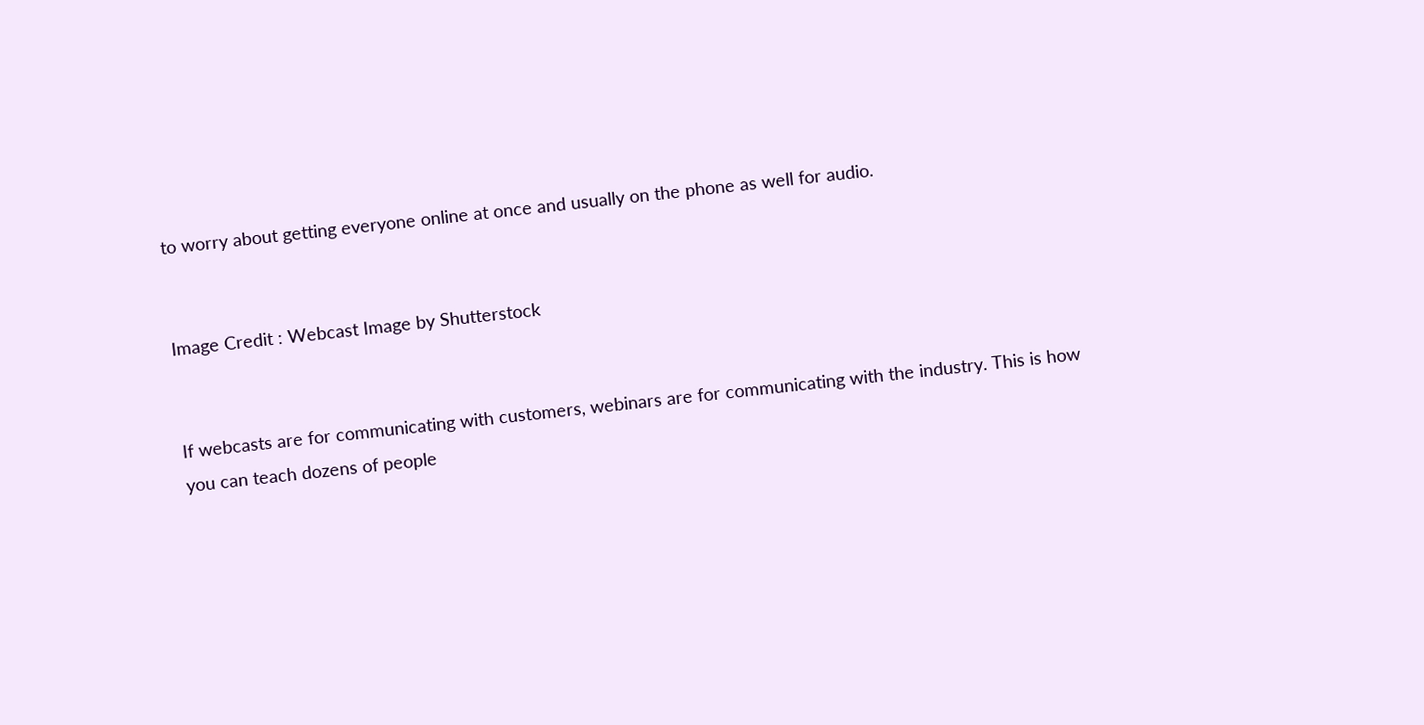to worry about getting everyone online at once and usually on the phone as well for audio.


Image Credit : Webcast Image by Shutterstock


If webcasts are for communicating with customers, webinars are for communicating with the industry. This is how you can teach dozens of people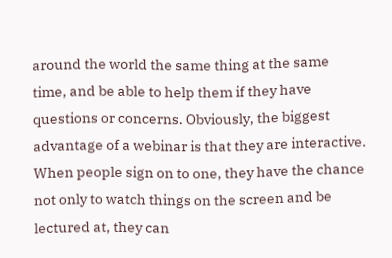around the world the same thing at the same time, and be able to help them if they have questions or concerns. Obviously, the biggest advantage of a webinar is that they are interactive. When people sign on to one, they have the chance not only to watch things on the screen and be lectured at, they can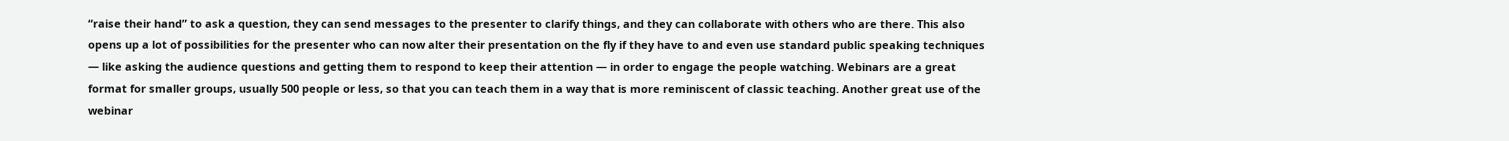“raise their hand” to ask a question, they can send messages to the presenter to clarify things, and they can collaborate with others who are there. This also opens up a lot of possibilities for the presenter who can now alter their presentation on the fly if they have to and even use standard public speaking techniques — like asking the audience questions and getting them to respond to keep their attention — in order to engage the people watching. Webinars are a great format for smaller groups, usually 500 people or less, so that you can teach them in a way that is more reminiscent of classic teaching. Another great use of the webinar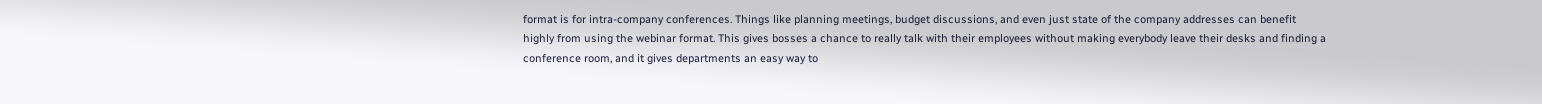format is for intra-company conferences. Things like planning meetings, budget discussions, and even just state of the company addresses can benefit highly from using the webinar format. This gives bosses a chance to really talk with their employees without making everybody leave their desks and finding a conference room, and it gives departments an easy way to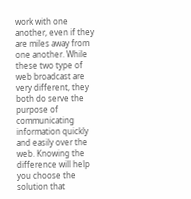work with one another, even if they are miles away from one another. While these two type of web broadcast are very different, they both do serve the purpose of communicating information quickly and easily over the web. Knowing the difference will help you choose the solution that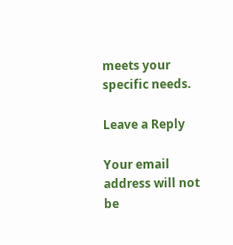meets your specific needs.

Leave a Reply

Your email address will not be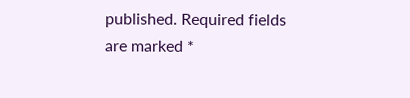published. Required fields are marked *